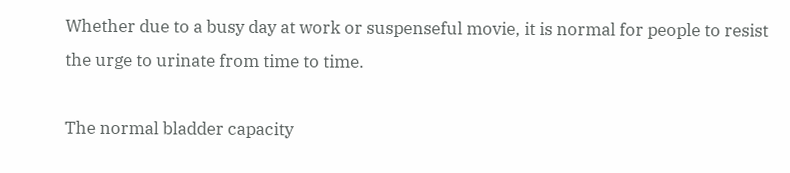Whether due to a busy day at work or suspenseful movie, it is normal for people to resist the urge to urinate from time to time.

The normal bladder capacity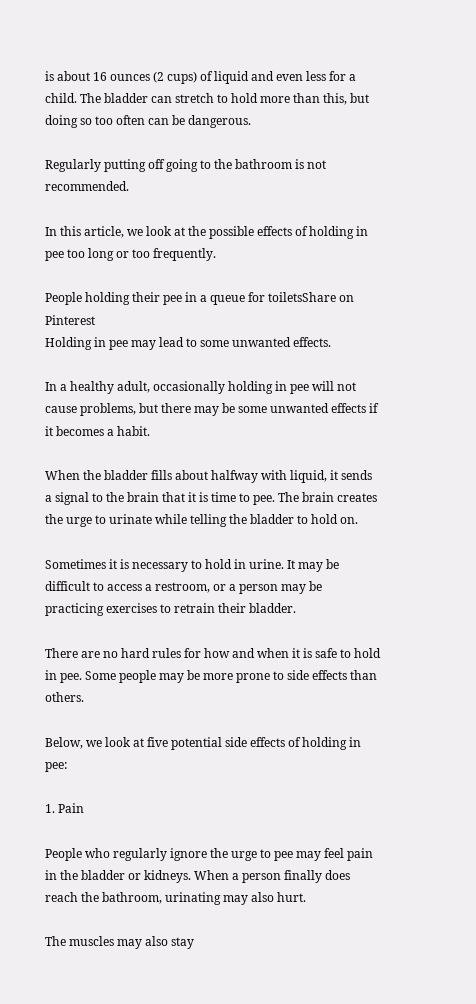is about 16 ounces (2 cups) of liquid and even less for a child. The bladder can stretch to hold more than this, but doing so too often can be dangerous.

Regularly putting off going to the bathroom is not recommended.

In this article, we look at the possible effects of holding in pee too long or too frequently.

People holding their pee in a queue for toiletsShare on Pinterest
Holding in pee may lead to some unwanted effects.

In a healthy adult, occasionally holding in pee will not cause problems, but there may be some unwanted effects if it becomes a habit.

When the bladder fills about halfway with liquid, it sends a signal to the brain that it is time to pee. The brain creates the urge to urinate while telling the bladder to hold on.

Sometimes it is necessary to hold in urine. It may be difficult to access a restroom, or a person may be practicing exercises to retrain their bladder.

There are no hard rules for how and when it is safe to hold in pee. Some people may be more prone to side effects than others.

Below, we look at five potential side effects of holding in pee:

1. Pain

People who regularly ignore the urge to pee may feel pain in the bladder or kidneys. When a person finally does reach the bathroom, urinating may also hurt.

The muscles may also stay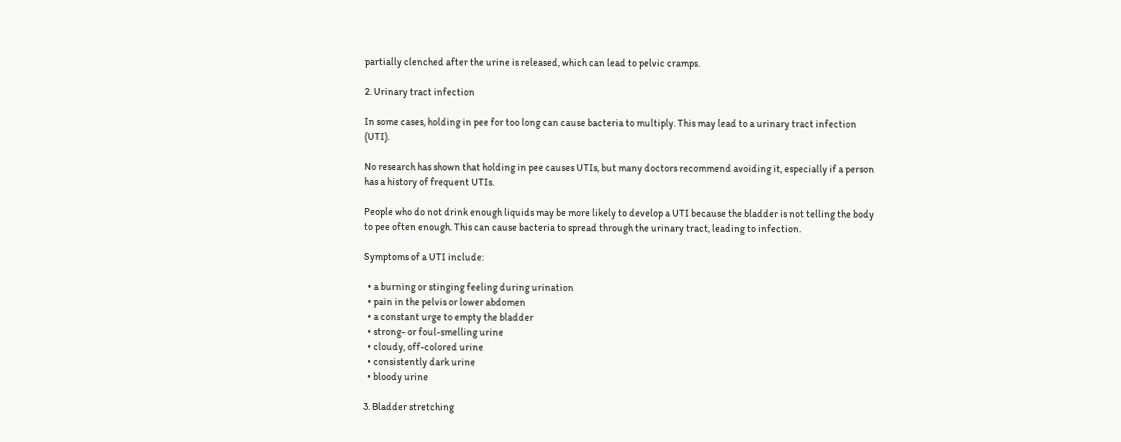partially clenched after the urine is released, which can lead to pelvic cramps.

2. Urinary tract infection

In some cases, holding in pee for too long can cause bacteria to multiply. This may lead to a urinary tract infection (UTI).

No research has shown that holding in pee causes UTIs, but many doctors recommend avoiding it, especially if a person has a history of frequent UTIs.

People who do not drink enough liquids may be more likely to develop a UTI because the bladder is not telling the body to pee often enough. This can cause bacteria to spread through the urinary tract, leading to infection.

Symptoms of a UTI include:

  • a burning or stinging feeling during urination
  • pain in the pelvis or lower abdomen
  • a constant urge to empty the bladder
  • strong- or foul-smelling urine
  • cloudy, off-colored urine
  • consistently dark urine
  • bloody urine

3. Bladder stretching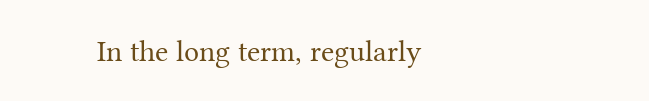In the long term, regularly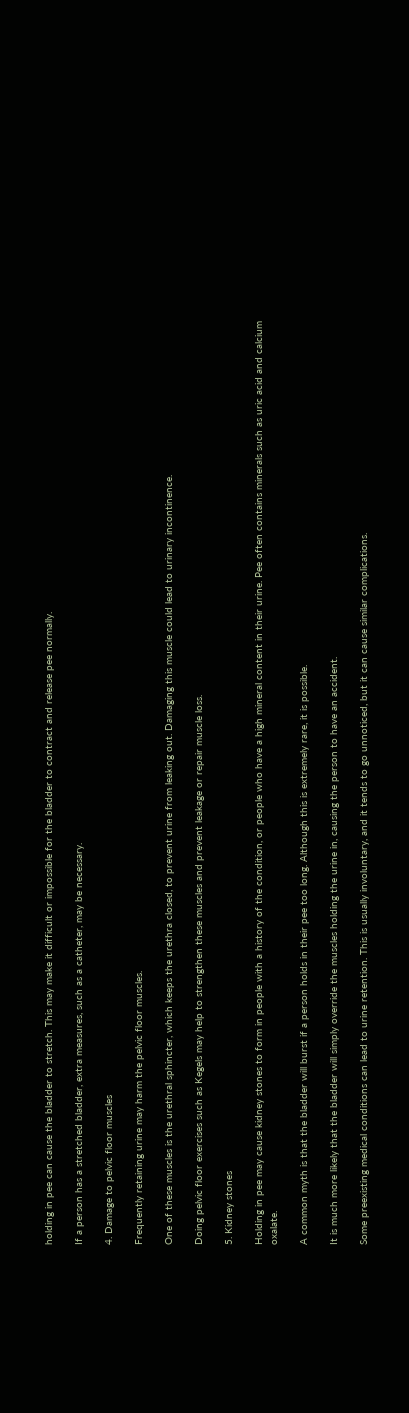holding in pee can cause the bladder to stretch. This may make it difficult or impossible for the bladder to contract and release pee normally.

If a person has a stretched bladder, extra measures, such as a catheter, may be necessary.

4. Damage to pelvic floor muscles

Frequently retaining urine may harm the pelvic floor muscles.

One of these muscles is the urethral sphincter, which keeps the urethra closed, to prevent urine from leaking out. Damaging this muscle could lead to urinary incontinence.

Doing pelvic floor exercises such as Kegels may help to strengthen these muscles and prevent leakage or repair muscle loss.

5. Kidney stones

Holding in pee may cause kidney stones to form in people with a history of the condition, or people who have a high mineral content in their urine. Pee often contains minerals such as uric acid and calcium oxalate.

A common myth is that the bladder will burst if a person holds in their pee too long. Although this is extremely rare, it is possible.

It is much more likely that the bladder will simply override the muscles holding the urine in, causing the person to have an accident.

Some preexisting medical conditions can lead to urine retention. This is usually involuntary, and it tends to go unnoticed, but it can cause similar complications.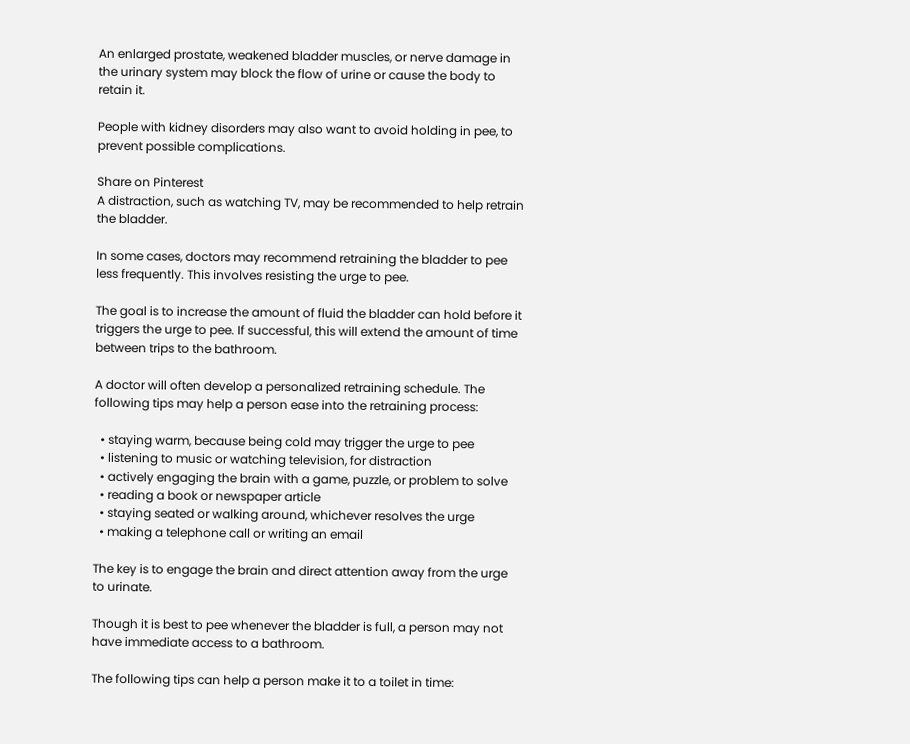An enlarged prostate, weakened bladder muscles, or nerve damage in the urinary system may block the flow of urine or cause the body to retain it.

People with kidney disorders may also want to avoid holding in pee, to prevent possible complications.

Share on Pinterest
A distraction, such as watching TV, may be recommended to help retrain the bladder.

In some cases, doctors may recommend retraining the bladder to pee less frequently. This involves resisting the urge to pee.

The goal is to increase the amount of fluid the bladder can hold before it triggers the urge to pee. If successful, this will extend the amount of time between trips to the bathroom.

A doctor will often develop a personalized retraining schedule. The following tips may help a person ease into the retraining process:

  • staying warm, because being cold may trigger the urge to pee
  • listening to music or watching television, for distraction
  • actively engaging the brain with a game, puzzle, or problem to solve
  • reading a book or newspaper article
  • staying seated or walking around, whichever resolves the urge
  • making a telephone call or writing an email

The key is to engage the brain and direct attention away from the urge to urinate.

Though it is best to pee whenever the bladder is full, a person may not have immediate access to a bathroom.

The following tips can help a person make it to a toilet in time: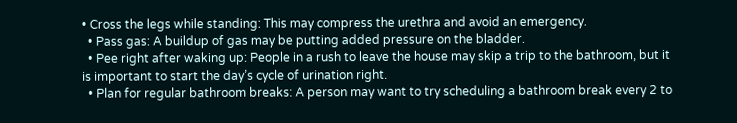• Cross the legs while standing: This may compress the urethra and avoid an emergency.
  • Pass gas: A buildup of gas may be putting added pressure on the bladder.
  • Pee right after waking up: People in a rush to leave the house may skip a trip to the bathroom, but it is important to start the day’s cycle of urination right.
  • Plan for regular bathroom breaks: A person may want to try scheduling a bathroom break every 2 to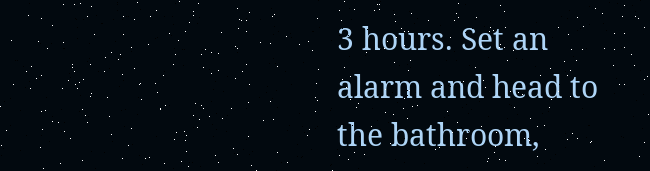3 hours. Set an alarm and head to the bathroom,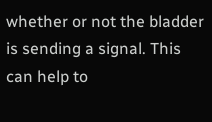whether or not the bladder is sending a signal. This can help to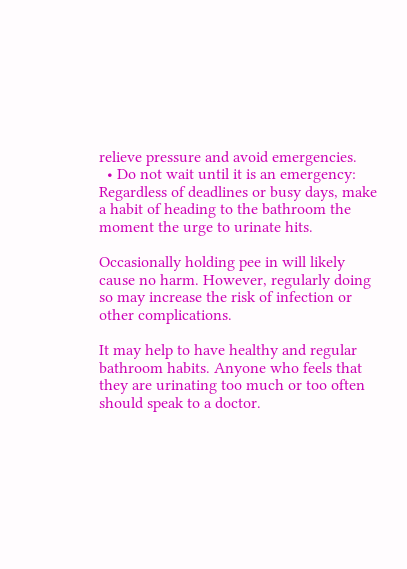relieve pressure and avoid emergencies.
  • Do not wait until it is an emergency: Regardless of deadlines or busy days, make a habit of heading to the bathroom the moment the urge to urinate hits.

Occasionally holding pee in will likely cause no harm. However, regularly doing so may increase the risk of infection or other complications.

It may help to have healthy and regular bathroom habits. Anyone who feels that they are urinating too much or too often should speak to a doctor.